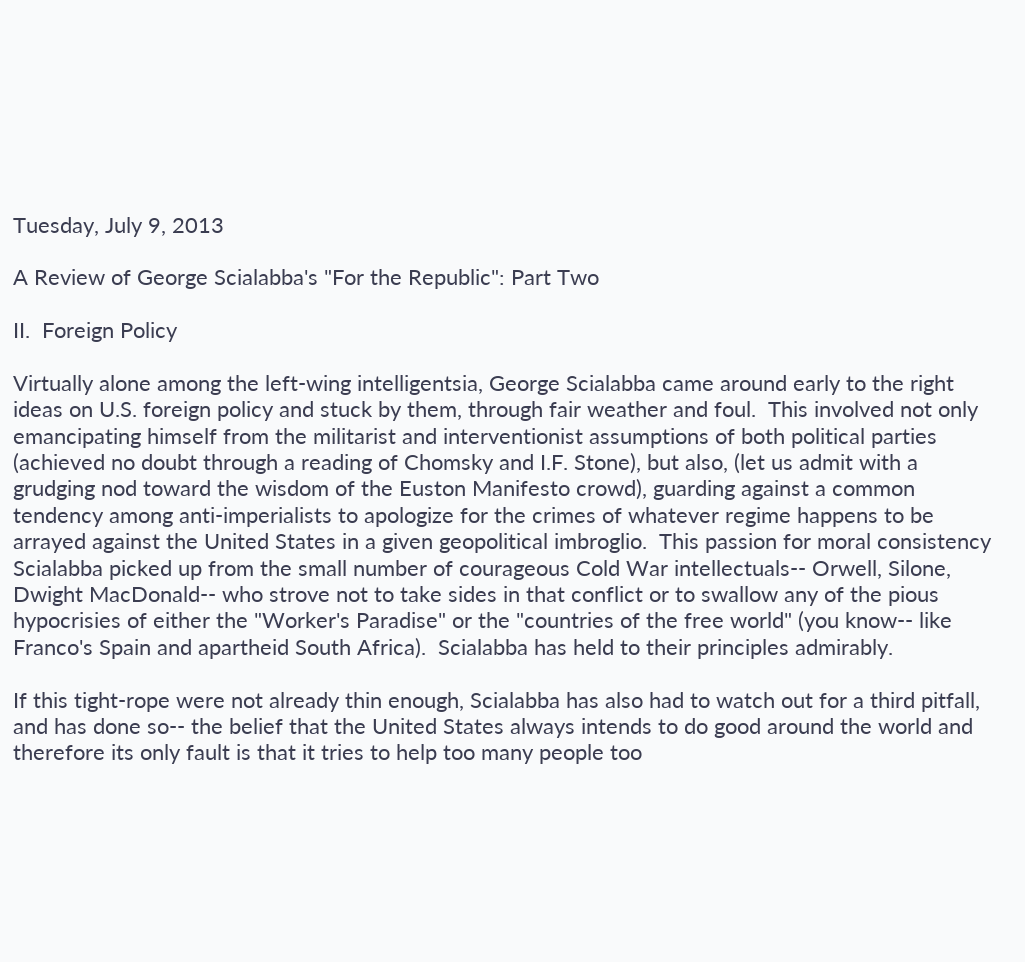Tuesday, July 9, 2013

A Review of George Scialabba's "For the Republic": Part Two

II.  Foreign Policy

Virtually alone among the left-wing intelligentsia, George Scialabba came around early to the right ideas on U.S. foreign policy and stuck by them, through fair weather and foul.  This involved not only emancipating himself from the militarist and interventionist assumptions of both political parties (achieved no doubt through a reading of Chomsky and I.F. Stone), but also, (let us admit with a grudging nod toward the wisdom of the Euston Manifesto crowd), guarding against a common tendency among anti-imperialists to apologize for the crimes of whatever regime happens to be arrayed against the United States in a given geopolitical imbroglio.  This passion for moral consistency Scialabba picked up from the small number of courageous Cold War intellectuals-- Orwell, Silone, Dwight MacDonald-- who strove not to take sides in that conflict or to swallow any of the pious hypocrisies of either the "Worker's Paradise" or the "countries of the free world" (you know-- like Franco's Spain and apartheid South Africa).  Scialabba has held to their principles admirably.

If this tight-rope were not already thin enough, Scialabba has also had to watch out for a third pitfall, and has done so-- the belief that the United States always intends to do good around the world and therefore its only fault is that it tries to help too many people too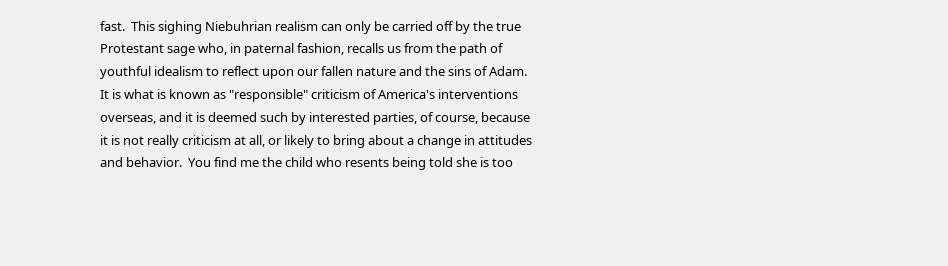fast.  This sighing Niebuhrian realism can only be carried off by the true Protestant sage who, in paternal fashion, recalls us from the path of youthful idealism to reflect upon our fallen nature and the sins of Adam.  It is what is known as "responsible" criticism of America's interventions overseas, and it is deemed such by interested parties, of course, because it is not really criticism at all, or likely to bring about a change in attitudes and behavior.  You find me the child who resents being told she is too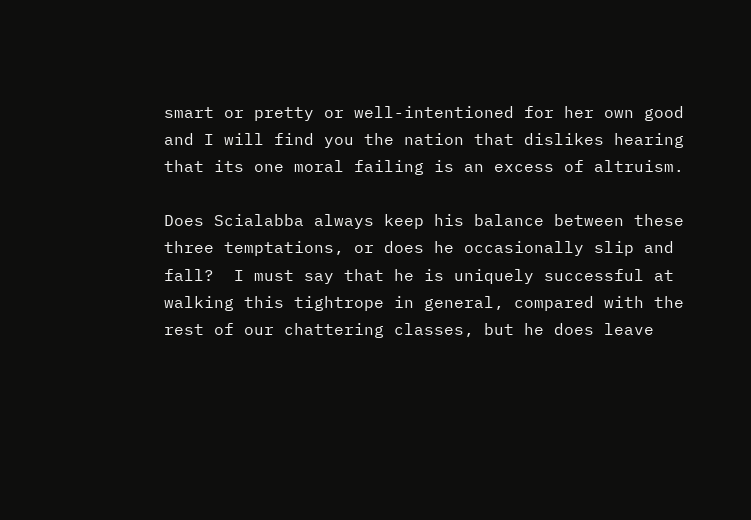smart or pretty or well-intentioned for her own good and I will find you the nation that dislikes hearing that its one moral failing is an excess of altruism.

Does Scialabba always keep his balance between these three temptations, or does he occasionally slip and fall?  I must say that he is uniquely successful at walking this tightrope in general, compared with the rest of our chattering classes, but he does leave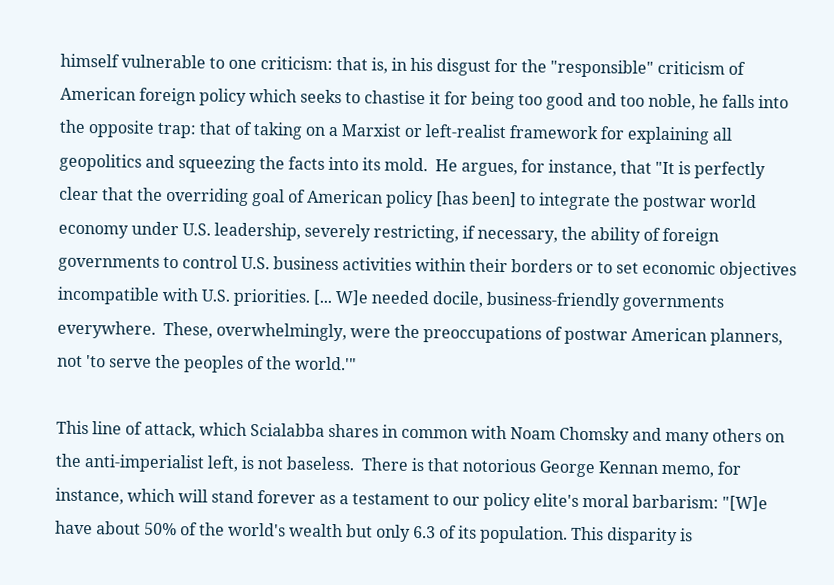himself vulnerable to one criticism: that is, in his disgust for the "responsible" criticism of American foreign policy which seeks to chastise it for being too good and too noble, he falls into the opposite trap: that of taking on a Marxist or left-realist framework for explaining all geopolitics and squeezing the facts into its mold.  He argues, for instance, that "It is perfectly clear that the overriding goal of American policy [has been] to integrate the postwar world economy under U.S. leadership, severely restricting, if necessary, the ability of foreign governments to control U.S. business activities within their borders or to set economic objectives incompatible with U.S. priorities. [... W]e needed docile, business-friendly governments everywhere.  These, overwhelmingly, were the preoccupations of postwar American planners, not 'to serve the peoples of the world.'"

This line of attack, which Scialabba shares in common with Noam Chomsky and many others on the anti-imperialist left, is not baseless.  There is that notorious George Kennan memo, for instance, which will stand forever as a testament to our policy elite's moral barbarism: "[W]e have about 50% of the world's wealth but only 6.3 of its population. This disparity is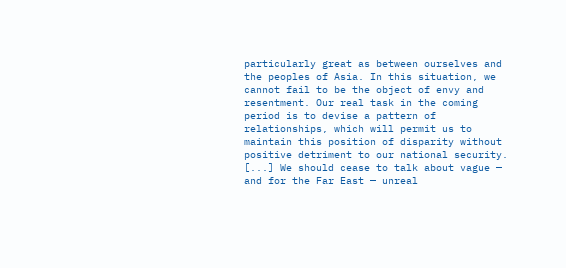particularly great as between ourselves and the peoples of Asia. In this situation, we cannot fail to be the object of envy and resentment. Our real task in the coming period is to devise a pattern of relationships, which will permit us to maintain this position of disparity without positive detriment to our national security.
[...] We should cease to talk about vague — and for the Far East — unreal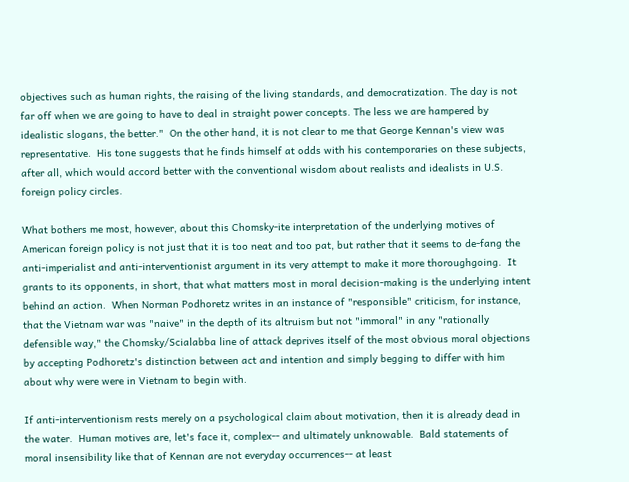objectives such as human rights, the raising of the living standards, and democratization. The day is not far off when we are going to have to deal in straight power concepts. The less we are hampered by idealistic slogans, the better."  On the other hand, it is not clear to me that George Kennan's view was representative.  His tone suggests that he finds himself at odds with his contemporaries on these subjects, after all, which would accord better with the conventional wisdom about realists and idealists in U.S. foreign policy circles.

What bothers me most, however, about this Chomsky-ite interpretation of the underlying motives of American foreign policy is not just that it is too neat and too pat, but rather that it seems to de-fang the anti-imperialist and anti-interventionist argument in its very attempt to make it more thoroughgoing.  It grants to its opponents, in short, that what matters most in moral decision-making is the underlying intent behind an action.  When Norman Podhoretz writes in an instance of "responsible" criticism, for instance, that the Vietnam war was "naive" in the depth of its altruism but not "immoral" in any "rationally defensible way," the Chomsky/Scialabba line of attack deprives itself of the most obvious moral objections by accepting Podhoretz's distinction between act and intention and simply begging to differ with him about why were were in Vietnam to begin with.

If anti-interventionism rests merely on a psychological claim about motivation, then it is already dead in the water.  Human motives are, let's face it, complex-- and ultimately unknowable.  Bald statements of moral insensibility like that of Kennan are not everyday occurrences-- at least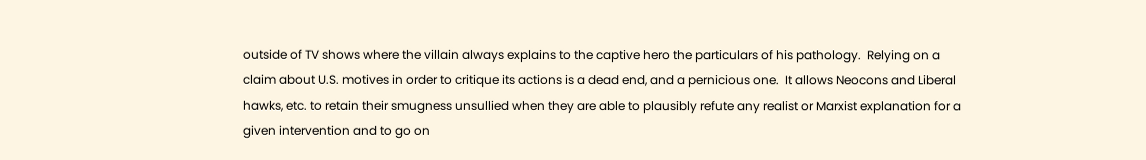outside of TV shows where the villain always explains to the captive hero the particulars of his pathology.  Relying on a claim about U.S. motives in order to critique its actions is a dead end, and a pernicious one.  It allows Neocons and Liberal hawks, etc. to retain their smugness unsullied when they are able to plausibly refute any realist or Marxist explanation for a given intervention and to go on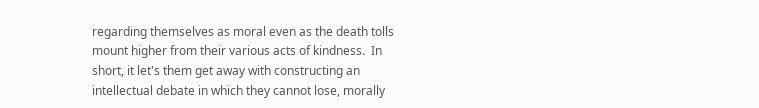regarding themselves as moral even as the death tolls mount higher from their various acts of kindness.  In short, it let's them get away with constructing an intellectual debate in which they cannot lose, morally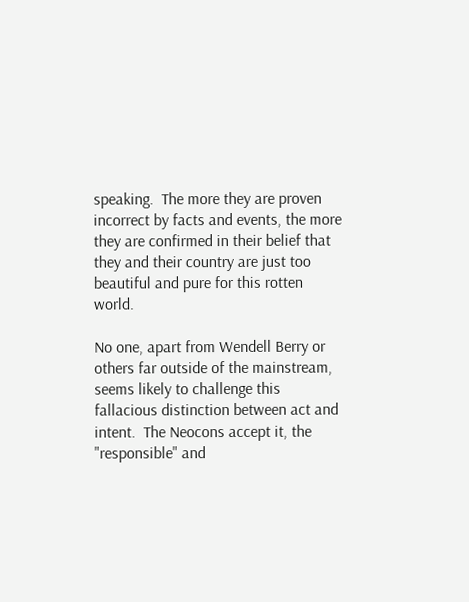speaking.  The more they are proven incorrect by facts and events, the more they are confirmed in their belief that they and their country are just too beautiful and pure for this rotten world.

No one, apart from Wendell Berry or others far outside of the mainstream, seems likely to challenge this fallacious distinction between act and intent.  The Neocons accept it, the "responsible" and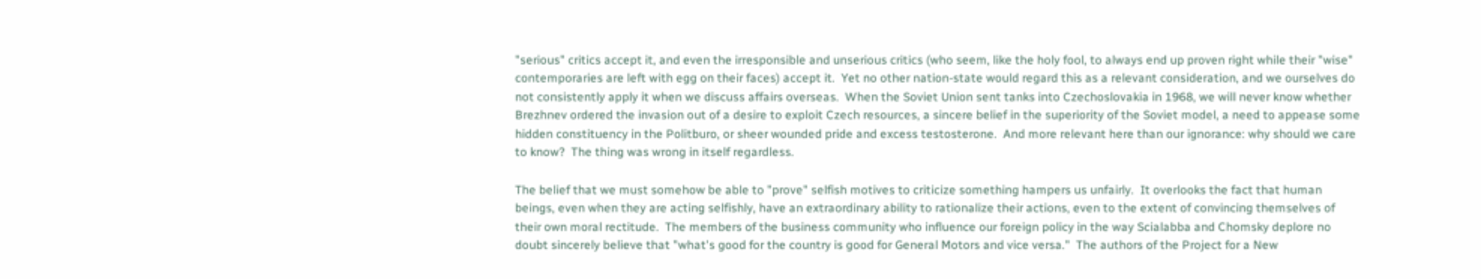"serious" critics accept it, and even the irresponsible and unserious critics (who seem, like the holy fool, to always end up proven right while their "wise" contemporaries are left with egg on their faces) accept it.  Yet no other nation-state would regard this as a relevant consideration, and we ourselves do not consistently apply it when we discuss affairs overseas.  When the Soviet Union sent tanks into Czechoslovakia in 1968, we will never know whether Brezhnev ordered the invasion out of a desire to exploit Czech resources, a sincere belief in the superiority of the Soviet model, a need to appease some hidden constituency in the Politburo, or sheer wounded pride and excess testosterone.  And more relevant here than our ignorance: why should we care to know?  The thing was wrong in itself regardless.

The belief that we must somehow be able to "prove" selfish motives to criticize something hampers us unfairly.  It overlooks the fact that human beings, even when they are acting selfishly, have an extraordinary ability to rationalize their actions, even to the extent of convincing themselves of their own moral rectitude.  The members of the business community who influence our foreign policy in the way Scialabba and Chomsky deplore no doubt sincerely believe that "what's good for the country is good for General Motors and vice versa."  The authors of the Project for a New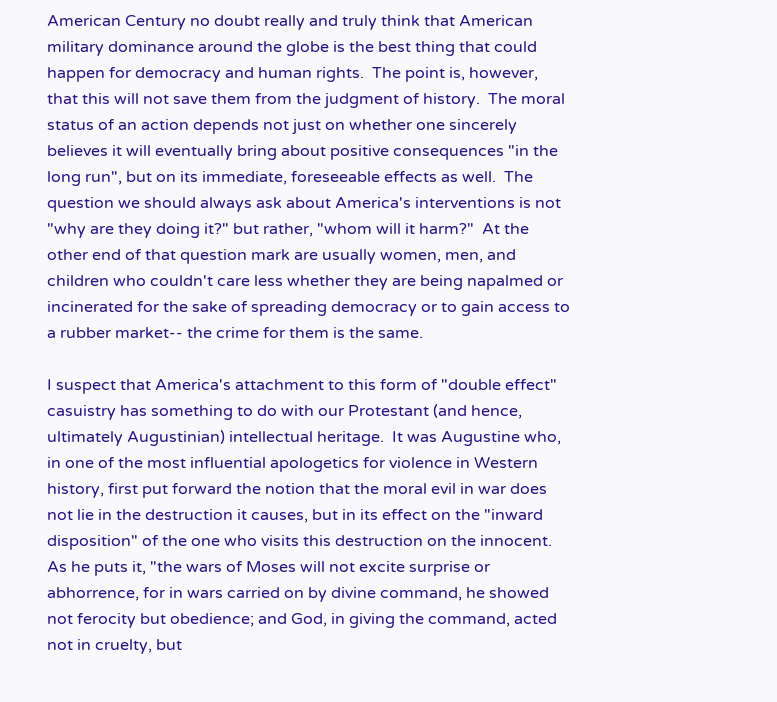American Century no doubt really and truly think that American military dominance around the globe is the best thing that could happen for democracy and human rights.  The point is, however, that this will not save them from the judgment of history.  The moral status of an action depends not just on whether one sincerely believes it will eventually bring about positive consequences "in the long run", but on its immediate, foreseeable effects as well.  The question we should always ask about America's interventions is not "why are they doing it?" but rather, "whom will it harm?"  At the other end of that question mark are usually women, men, and children who couldn't care less whether they are being napalmed or incinerated for the sake of spreading democracy or to gain access to a rubber market-- the crime for them is the same.

I suspect that America's attachment to this form of "double effect" casuistry has something to do with our Protestant (and hence, ultimately Augustinian) intellectual heritage.  It was Augustine who, in one of the most influential apologetics for violence in Western history, first put forward the notion that the moral evil in war does not lie in the destruction it causes, but in its effect on the "inward disposition" of the one who visits this destruction on the innocent.  As he puts it, "the wars of Moses will not excite surprise or abhorrence, for in wars carried on by divine command, he showed not ferocity but obedience; and God, in giving the command, acted not in cruelty, but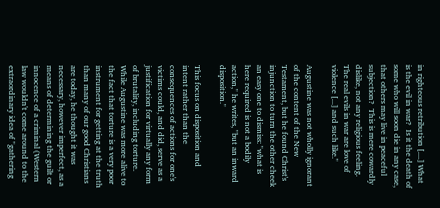in righteous retribution [....] What is the evil in war?  Is it the death of some who will soon die in any case, that others may live in peaceful subjection?  This is mere cowardly dislike, not any religious feeling.  The real evils in war are love of violence [...] and such like."

Augustine was not wholly ignorant of the content of the New Testament, but he found Christ's injunction to turn the other cheek an easy one to dismiss: "what is here required is not a bodily action," he writes, "but an inward disposition."

This focus on disposition and intent rather than the consequences of actions for one's victims could, and did, serve as a justification for virtually any form of brutality, including torture.  While Augustine was more alive to the fact that torture is a very poor instrument for getting at the truth than many of our good Christians are today, he thought it was necessary, however imperfect, as a means of determining the guilt or innocence of a criminal (Western law wouldn't come around to the extraordinary idea of "gathering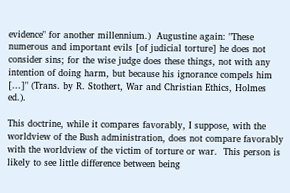evidence" for another millennium.)  Augustine again: "These numerous and important evils [of judicial torture] he does not consider sins; for the wise judge does these things, not with any intention of doing harm, but because his ignorance compels him [...]" (Trans. by R. Stothert, War and Christian Ethics, Holmes ed.).

This doctrine, while it compares favorably, I suppose, with the worldview of the Bush administration, does not compare favorably with the worldview of the victim of torture or war.  This person is likely to see little difference between being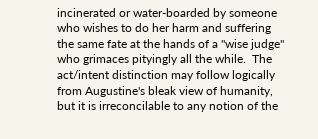incinerated or water-boarded by someone who wishes to do her harm and suffering the same fate at the hands of a "wise judge" who grimaces pityingly all the while.  The act/intent distinction may follow logically from Augustine's bleak view of humanity, but it is irreconcilable to any notion of the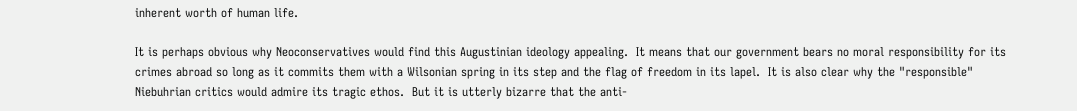inherent worth of human life.

It is perhaps obvious why Neoconservatives would find this Augustinian ideology appealing.  It means that our government bears no moral responsibility for its crimes abroad so long as it commits them with a Wilsonian spring in its step and the flag of freedom in its lapel.  It is also clear why the "responsible" Niebuhrian critics would admire its tragic ethos.  But it is utterly bizarre that the anti-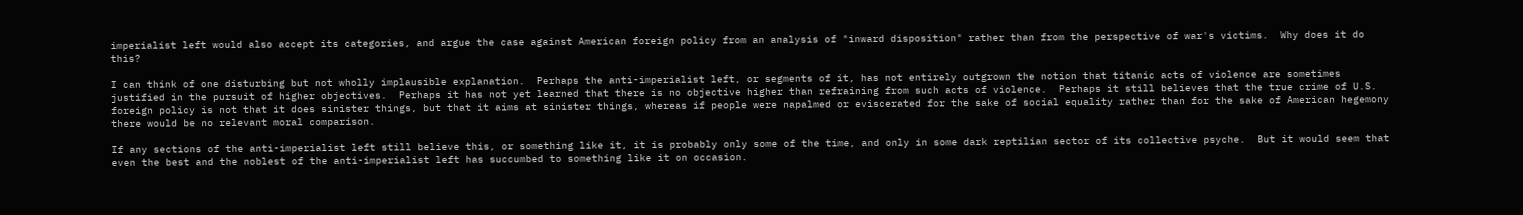imperialist left would also accept its categories, and argue the case against American foreign policy from an analysis of "inward disposition" rather than from the perspective of war's victims.  Why does it do this?

I can think of one disturbing but not wholly implausible explanation.  Perhaps the anti-imperialist left, or segments of it, has not entirely outgrown the notion that titanic acts of violence are sometimes justified in the pursuit of higher objectives.  Perhaps it has not yet learned that there is no objective higher than refraining from such acts of violence.  Perhaps it still believes that the true crime of U.S. foreign policy is not that it does sinister things, but that it aims at sinister things, whereas if people were napalmed or eviscerated for the sake of social equality rather than for the sake of American hegemony there would be no relevant moral comparison.

If any sections of the anti-imperialist left still believe this, or something like it, it is probably only some of the time, and only in some dark reptilian sector of its collective psyche.  But it would seem that even the best and the noblest of the anti-imperialist left has succumbed to something like it on occasion.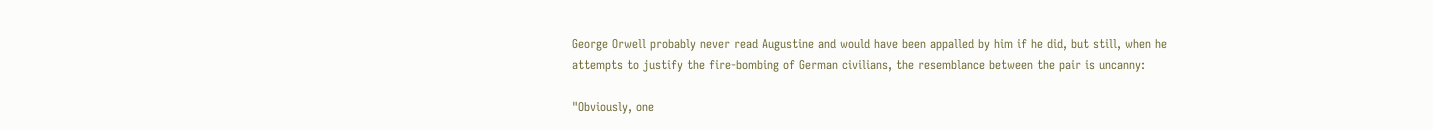George Orwell probably never read Augustine and would have been appalled by him if he did, but still, when he attempts to justify the fire-bombing of German civilians, the resemblance between the pair is uncanny:

"Obviously, one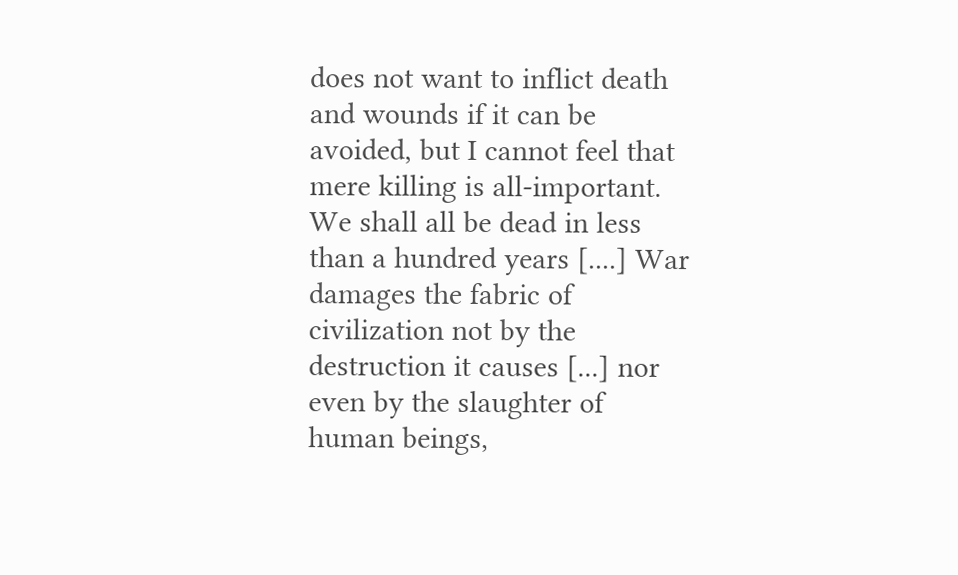does not want to inflict death and wounds if it can be avoided, but I cannot feel that mere killing is all-important.  We shall all be dead in less than a hundred years [....] War damages the fabric of civilization not by the destruction it causes [...] nor even by the slaughter of human beings,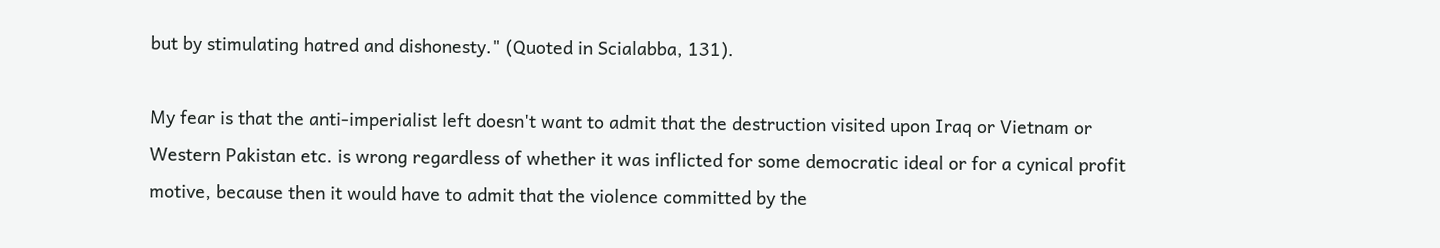but by stimulating hatred and dishonesty." (Quoted in Scialabba, 131).

My fear is that the anti-imperialist left doesn't want to admit that the destruction visited upon Iraq or Vietnam or Western Pakistan etc. is wrong regardless of whether it was inflicted for some democratic ideal or for a cynical profit motive, because then it would have to admit that the violence committed by the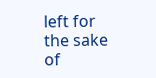left for the sake of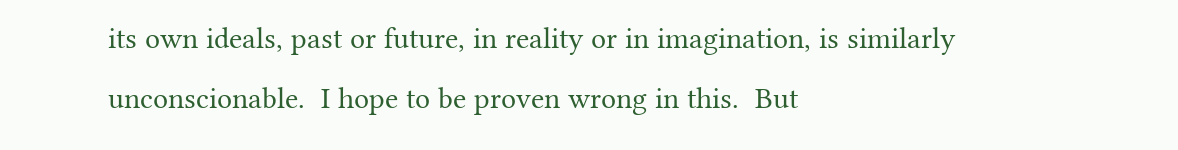its own ideals, past or future, in reality or in imagination, is similarly unconscionable.  I hope to be proven wrong in this.  But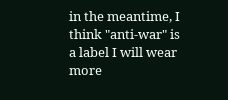in the meantime, I think "anti-war" is a label I will wear more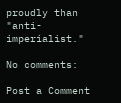proudly than "anti-imperialist."

No comments:

Post a Comment